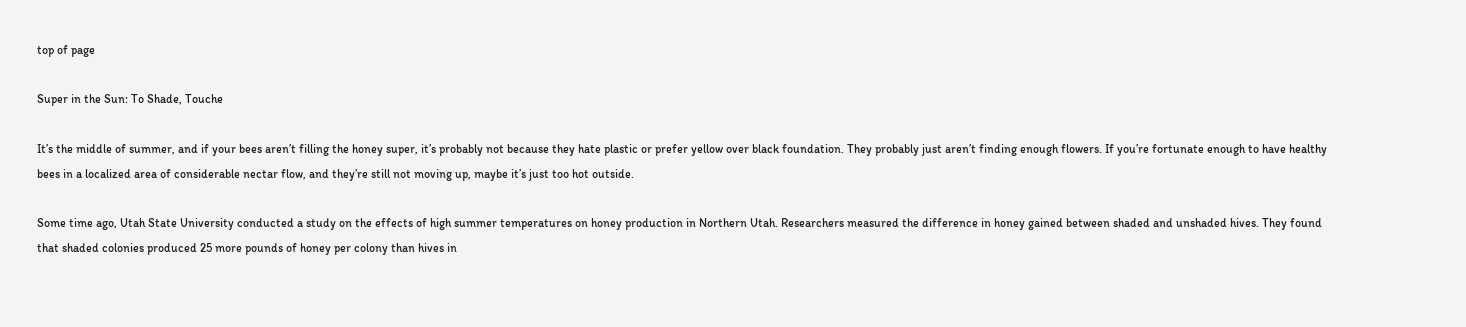top of page

Super in the Sun: To Shade, Touche

It’s the middle of summer, and if your bees aren’t filling the honey super, it’s probably not because they hate plastic or prefer yellow over black foundation. They probably just aren’t finding enough flowers. If you’re fortunate enough to have healthy bees in a localized area of considerable nectar flow, and they’re still not moving up, maybe it’s just too hot outside.

Some time ago, Utah State University conducted a study on the effects of high summer temperatures on honey production in Northern Utah. Researchers measured the difference in honey gained between shaded and unshaded hives. They found that shaded colonies produced 25 more pounds of honey per colony than hives in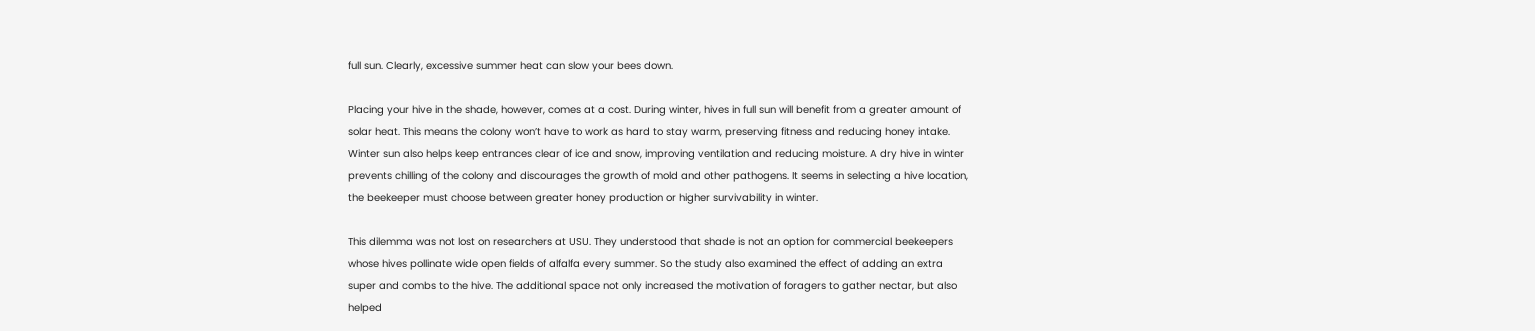full sun. Clearly, excessive summer heat can slow your bees down.

Placing your hive in the shade, however, comes at a cost. During winter, hives in full sun will benefit from a greater amount of solar heat. This means the colony won’t have to work as hard to stay warm, preserving fitness and reducing honey intake. Winter sun also helps keep entrances clear of ice and snow, improving ventilation and reducing moisture. A dry hive in winter prevents chilling of the colony and discourages the growth of mold and other pathogens. It seems in selecting a hive location, the beekeeper must choose between greater honey production or higher survivability in winter.

This dilemma was not lost on researchers at USU. They understood that shade is not an option for commercial beekeepers whose hives pollinate wide open fields of alfalfa every summer. So the study also examined the effect of adding an extra super and combs to the hive. The additional space not only increased the motivation of foragers to gather nectar, but also helped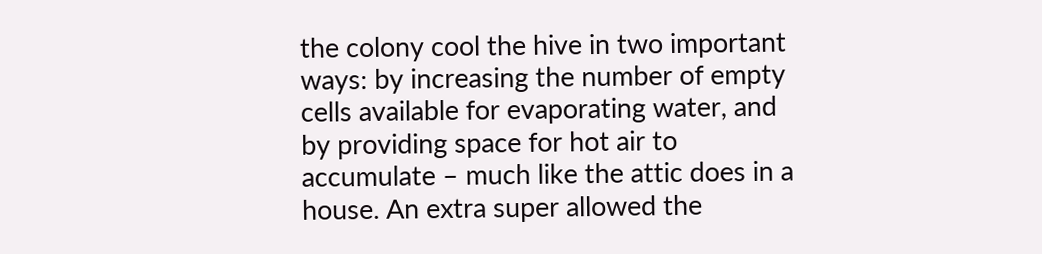the colony cool the hive in two important ways: by increasing the number of empty cells available for evaporating water, and by providing space for hot air to accumulate – much like the attic does in a house. An extra super allowed the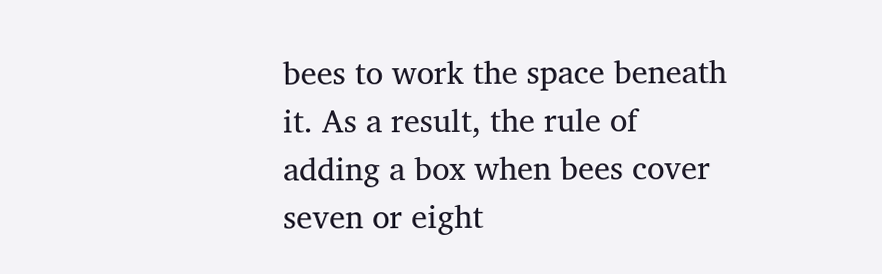bees to work the space beneath it. As a result, the rule of adding a box when bees cover seven or eight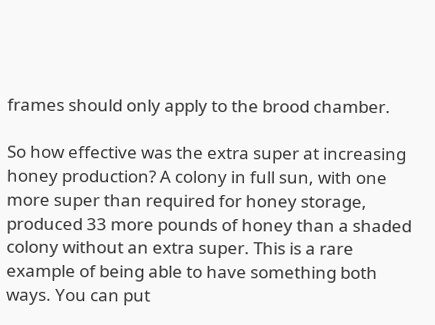frames should only apply to the brood chamber.

So how effective was the extra super at increasing honey production? A colony in full sun, with one more super than required for honey storage, produced 33 more pounds of honey than a shaded colony without an extra super. This is a rare example of being able to have something both ways. You can put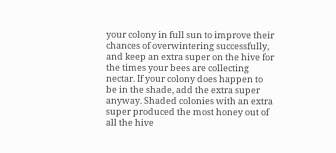your colony in full sun to improve their chances of overwintering successfully, and keep an extra super on the hive for the times your bees are collecting nectar. If your colony does happen to be in the shade, add the extra super anyway. Shaded colonies with an extra super produced the most honey out of all the hive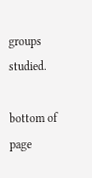groups studied.

bottom of page